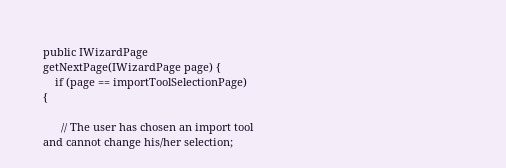public IWizardPage getNextPage(IWizardPage page) {
    if (page == importToolSelectionPage) {

      // The user has chosen an import tool and cannot change his/her selection;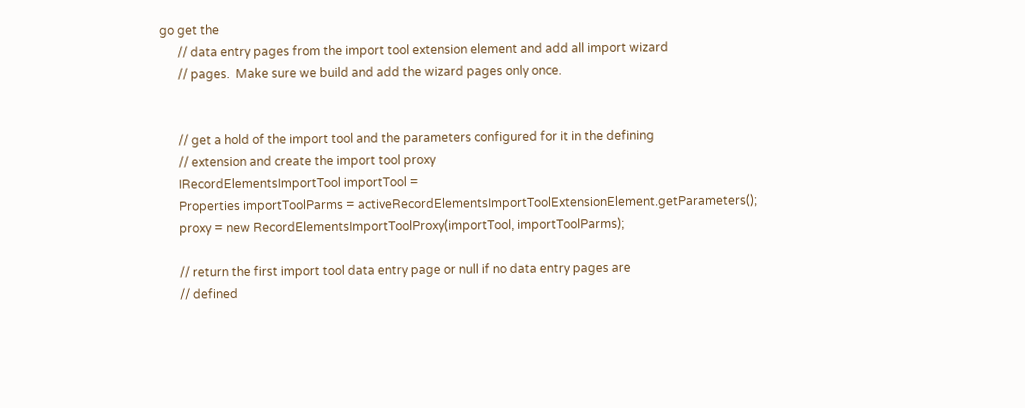go get the
      // data entry pages from the import tool extension element and add all import wizard
      // pages.  Make sure we build and add the wizard pages only once.


      // get a hold of the import tool and the parameters configured for it in the defining
      // extension and create the import tool proxy
      IRecordElementsImportTool importTool =
      Properties importToolParms = activeRecordElementsImportToolExtensionElement.getParameters();
      proxy = new RecordElementsImportToolProxy(importTool, importToolParms);

      // return the first import tool data entry page or null if no data entry pages are
      // defined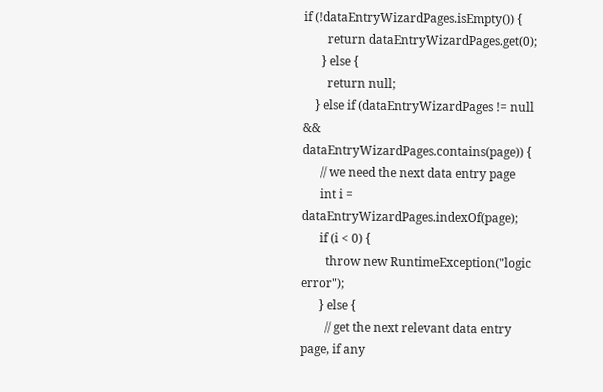if (!dataEntryWizardPages.isEmpty()) {
        return dataEntryWizardPages.get(0);
      } else {
        return null;
    } else if (dataEntryWizardPages != null && dataEntryWizardPages.contains(page)) {
      // we need the next data entry page
      int i = dataEntryWizardPages.indexOf(page);
      if (i < 0) {
        throw new RuntimeException("logic error");
      } else {
        // get the next relevant data entry page, if any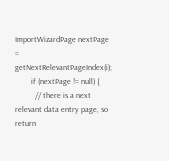ImportWizardPage nextPage = getNextRelevantPageIndex(i);
        if (nextPage != null) {
          // there is a next relevant data entry page, so return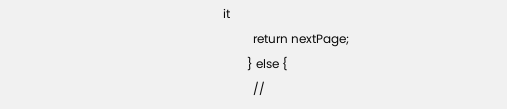it
          return nextPage;
        } else {
          //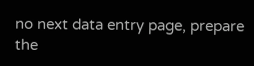no next data entry page, prepare the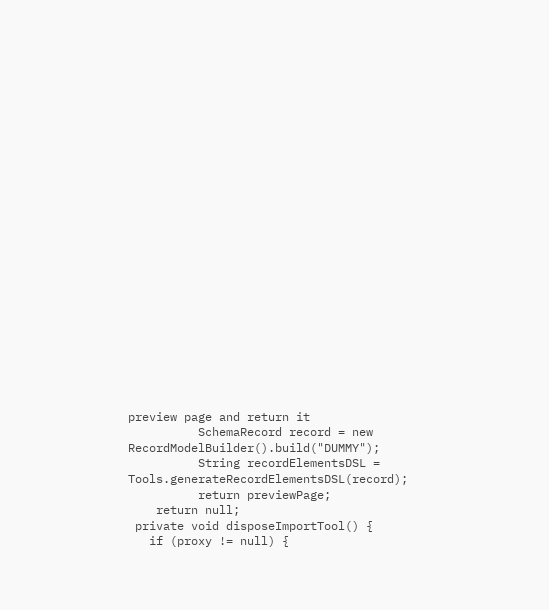preview page and return it
          SchemaRecord record = new RecordModelBuilder().build("DUMMY");
          String recordElementsDSL = Tools.generateRecordElementsDSL(record);
          return previewPage;
    return null;
 private void disposeImportTool() {
   if (proxy != null) {